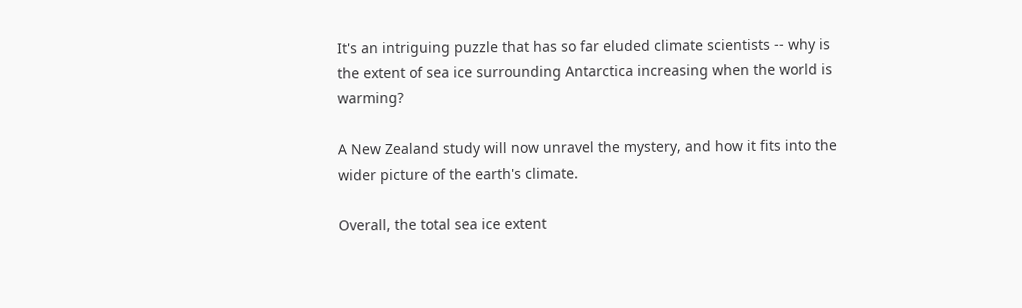It's an intriguing puzzle that has so far eluded climate scientists -- why is the extent of sea ice surrounding Antarctica increasing when the world is warming?

A New Zealand study will now unravel the mystery, and how it fits into the wider picture of the earth's climate.

Overall, the total sea ice extent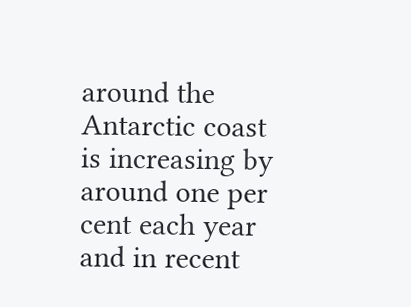around the Antarctic coast is increasing by around one per cent each year and in recent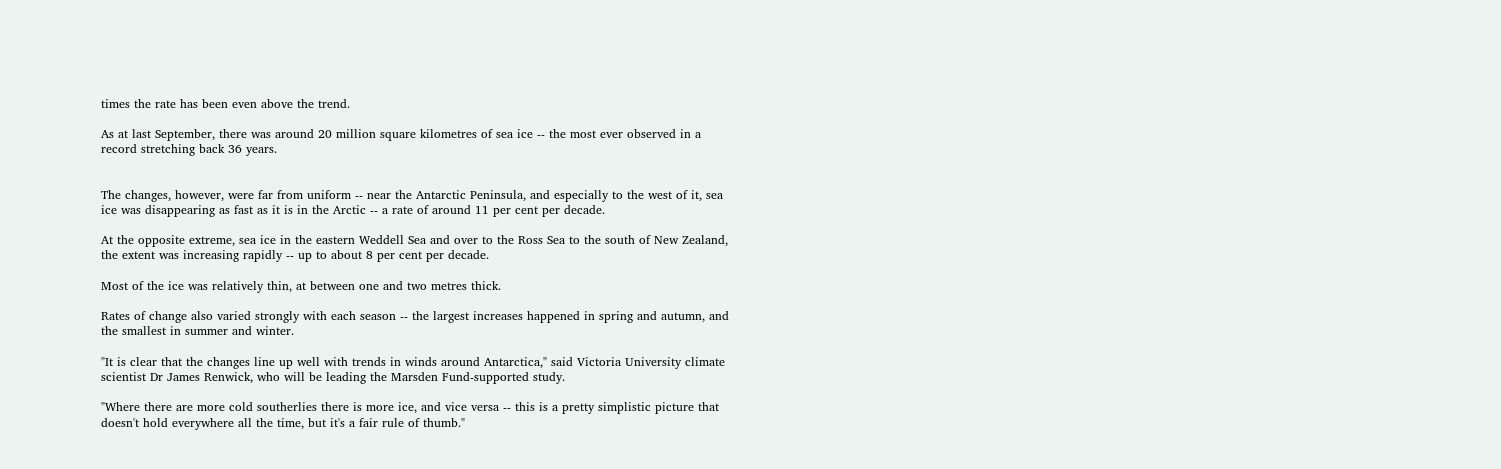times the rate has been even above the trend.

As at last September, there was around 20 million square kilometres of sea ice -- the most ever observed in a record stretching back 36 years.


The changes, however, were far from uniform -- near the Antarctic Peninsula, and especially to the west of it, sea ice was disappearing as fast as it is in the Arctic -- a rate of around 11 per cent per decade.

At the opposite extreme, sea ice in the eastern Weddell Sea and over to the Ross Sea to the south of New Zealand, the extent was increasing rapidly -- up to about 8 per cent per decade.

Most of the ice was relatively thin, at between one and two metres thick.

Rates of change also varied strongly with each season -- the largest increases happened in spring and autumn, and the smallest in summer and winter.

"It is clear that the changes line up well with trends in winds around Antarctica," said Victoria University climate scientist Dr James Renwick, who will be leading the Marsden Fund-supported study.

"Where there are more cold southerlies there is more ice, and vice versa -- this is a pretty simplistic picture that doesn't hold everywhere all the time, but it's a fair rule of thumb."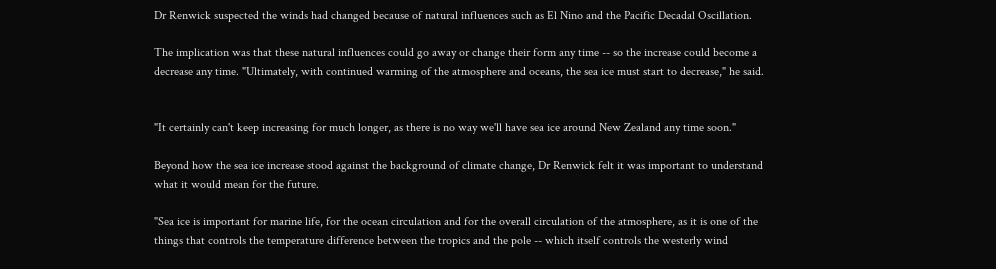Dr Renwick suspected the winds had changed because of natural influences such as El Nino and the Pacific Decadal Oscillation.

The implication was that these natural influences could go away or change their form any time -- so the increase could become a decrease any time. "Ultimately, with continued warming of the atmosphere and oceans, the sea ice must start to decrease," he said.


"It certainly can't keep increasing for much longer, as there is no way we'll have sea ice around New Zealand any time soon."

Beyond how the sea ice increase stood against the background of climate change, Dr Renwick felt it was important to understand what it would mean for the future.

"Sea ice is important for marine life, for the ocean circulation and for the overall circulation of the atmosphere, as it is one of the things that controls the temperature difference between the tropics and the pole -- which itself controls the westerly wind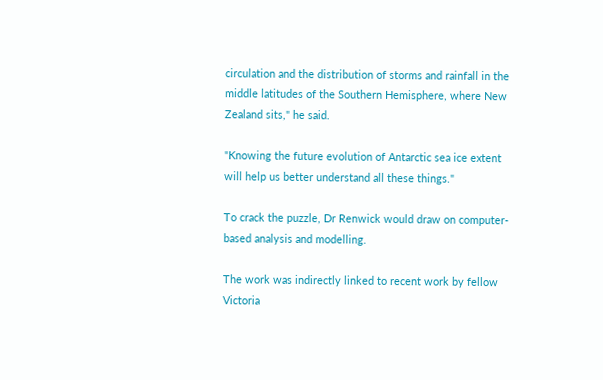circulation and the distribution of storms and rainfall in the middle latitudes of the Southern Hemisphere, where New Zealand sits," he said.

"Knowing the future evolution of Antarctic sea ice extent will help us better understand all these things."

To crack the puzzle, Dr Renwick would draw on computer-based analysis and modelling.

The work was indirectly linked to recent work by fellow Victoria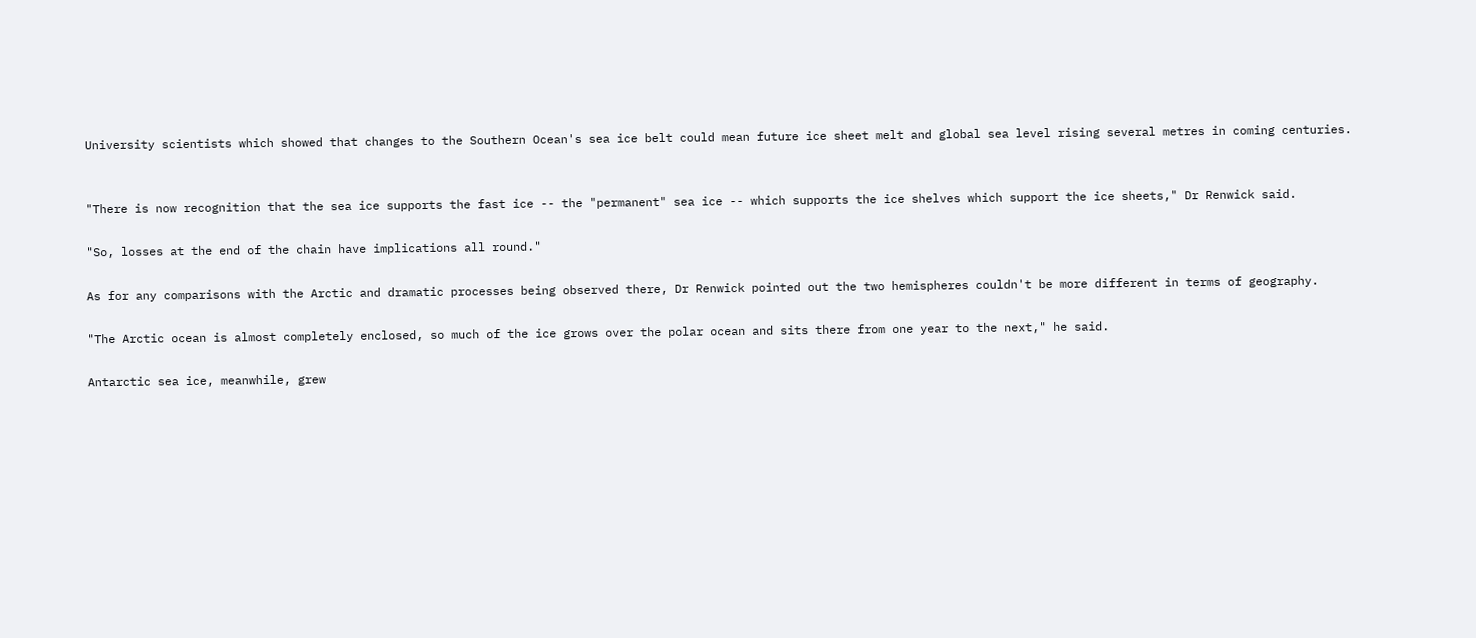University scientists which showed that changes to the Southern Ocean's sea ice belt could mean future ice sheet melt and global sea level rising several metres in coming centuries.


"There is now recognition that the sea ice supports the fast ice -- the "permanent" sea ice -- which supports the ice shelves which support the ice sheets," Dr Renwick said.

"So, losses at the end of the chain have implications all round."

As for any comparisons with the Arctic and dramatic processes being observed there, Dr Renwick pointed out the two hemispheres couldn't be more different in terms of geography.

"The Arctic ocean is almost completely enclosed, so much of the ice grows over the polar ocean and sits there from one year to the next," he said.

Antarctic sea ice, meanwhile, grew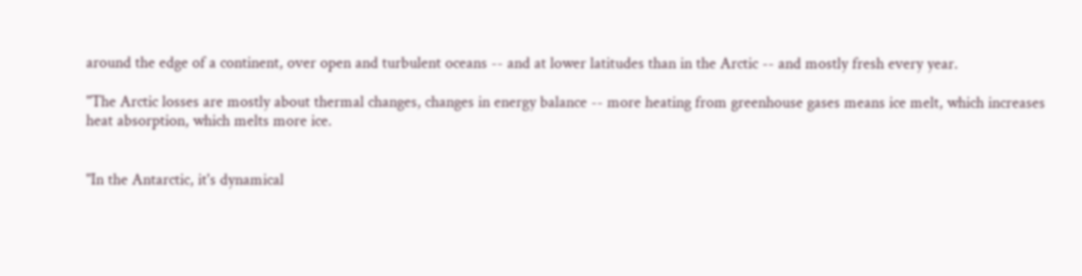around the edge of a continent, over open and turbulent oceans -- and at lower latitudes than in the Arctic -- and mostly fresh every year.

"The Arctic losses are mostly about thermal changes, changes in energy balance -- more heating from greenhouse gases means ice melt, which increases heat absorption, which melts more ice.


"In the Antarctic, it's dynamical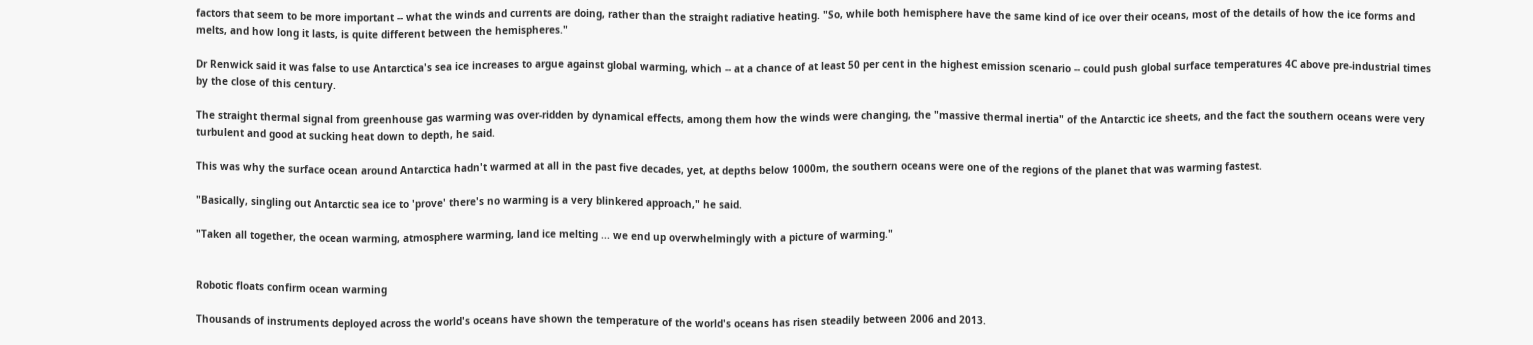factors that seem to be more important -- what the winds and currents are doing, rather than the straight radiative heating. "So, while both hemisphere have the same kind of ice over their oceans, most of the details of how the ice forms and melts, and how long it lasts, is quite different between the hemispheres."

Dr Renwick said it was false to use Antarctica's sea ice increases to argue against global warming, which -- at a chance of at least 50 per cent in the highest emission scenario -- could push global surface temperatures 4C above pre-industrial times by the close of this century.

The straight thermal signal from greenhouse gas warming was over-ridden by dynamical effects, among them how the winds were changing, the "massive thermal inertia" of the Antarctic ice sheets, and the fact the southern oceans were very turbulent and good at sucking heat down to depth, he said.

This was why the surface ocean around Antarctica hadn't warmed at all in the past five decades, yet, at depths below 1000m, the southern oceans were one of the regions of the planet that was warming fastest.

"Basically, singling out Antarctic sea ice to 'prove' there's no warming is a very blinkered approach," he said.

"Taken all together, the ocean warming, atmosphere warming, land ice melting ... we end up overwhelmingly with a picture of warming."


Robotic floats confirm ocean warming

Thousands of instruments deployed across the world's oceans have shown the temperature of the world's oceans has risen steadily between 2006 and 2013.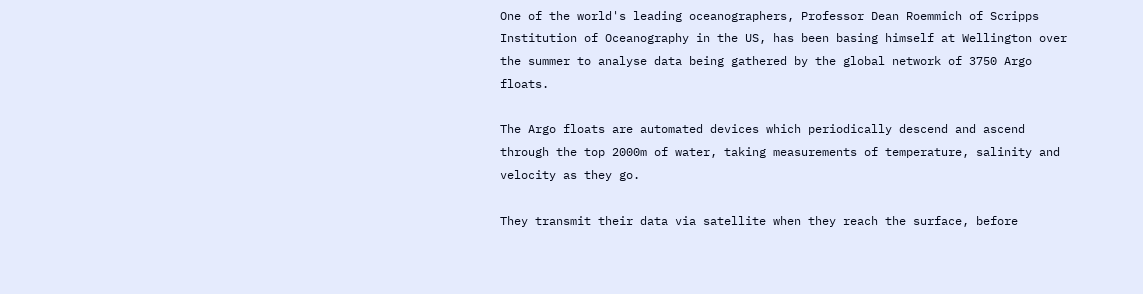One of the world's leading oceanographers, Professor Dean Roemmich of Scripps Institution of Oceanography in the US, has been basing himself at Wellington over the summer to analyse data being gathered by the global network of 3750 Argo floats.

The Argo floats are automated devices which periodically descend and ascend through the top 2000m of water, taking measurements of temperature, salinity and velocity as they go.

They transmit their data via satellite when they reach the surface, before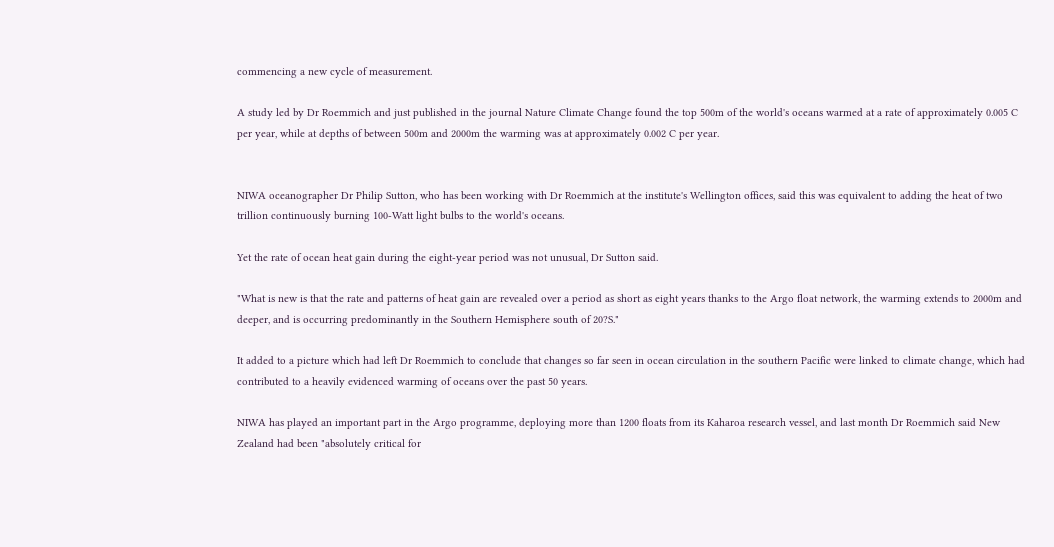commencing a new cycle of measurement.

A study led by Dr Roemmich and just published in the journal Nature Climate Change found the top 500m of the world's oceans warmed at a rate of approximately 0.005 C per year, while at depths of between 500m and 2000m the warming was at approximately 0.002 C per year.


NIWA oceanographer Dr Philip Sutton, who has been working with Dr Roemmich at the institute's Wellington offices, said this was equivalent to adding the heat of two trillion continuously burning 100-Watt light bulbs to the world's oceans.

Yet the rate of ocean heat gain during the eight-year period was not unusual, Dr Sutton said.

"What is new is that the rate and patterns of heat gain are revealed over a period as short as eight years thanks to the Argo float network, the warming extends to 2000m and deeper, and is occurring predominantly in the Southern Hemisphere south of 20?S."

It added to a picture which had left Dr Roemmich to conclude that changes so far seen in ocean circulation in the southern Pacific were linked to climate change, which had contributed to a heavily evidenced warming of oceans over the past 50 years.

NIWA has played an important part in the Argo programme, deploying more than 1200 floats from its Kaharoa research vessel, and last month Dr Roemmich said New Zealand had been "absolutely critical for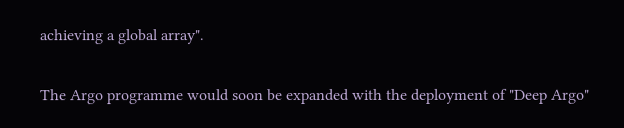achieving a global array".

The Argo programme would soon be expanded with the deployment of "Deep Argo"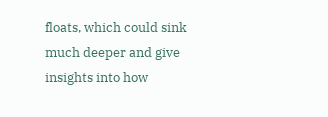floats, which could sink much deeper and give insights into how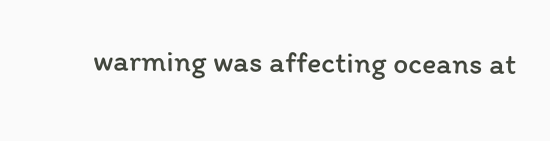warming was affecting oceans at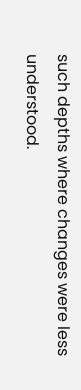such depths where changes were less understood.